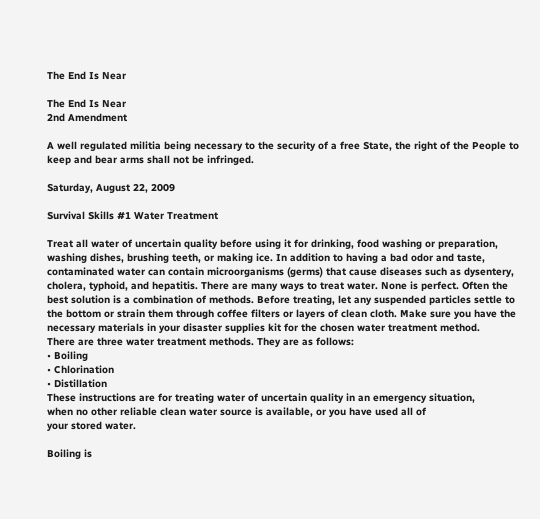The End Is Near

The End Is Near
2nd Amendment

A well regulated militia being necessary to the security of a free State, the right of the People to keep and bear arms shall not be infringed.

Saturday, August 22, 2009

Survival Skills #1 Water Treatment

Treat all water of uncertain quality before using it for drinking, food washing or preparation, washing dishes, brushing teeth, or making ice. In addition to having a bad odor and taste, contaminated water can contain microorganisms (germs) that cause diseases such as dysentery, cholera, typhoid, and hepatitis. There are many ways to treat water. None is perfect. Often the best solution is a combination of methods. Before treating, let any suspended particles settle to the bottom or strain them through coffee filters or layers of clean cloth. Make sure you have the necessary materials in your disaster supplies kit for the chosen water treatment method.
There are three water treatment methods. They are as follows:
• Boiling
• Chlorination
• Distillation
These instructions are for treating water of uncertain quality in an emergency situation,
when no other reliable clean water source is available, or you have used all of
your stored water.

Boiling is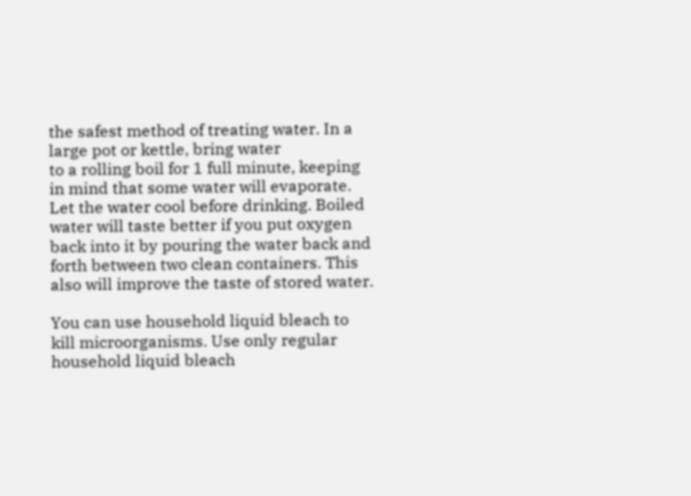the safest method of treating water. In a large pot or kettle, bring water
to a rolling boil for 1 full minute, keeping in mind that some water will evaporate.
Let the water cool before drinking. Boiled water will taste better if you put oxygen back into it by pouring the water back and forth between two clean containers. This also will improve the taste of stored water.

You can use household liquid bleach to kill microorganisms. Use only regular
household liquid bleach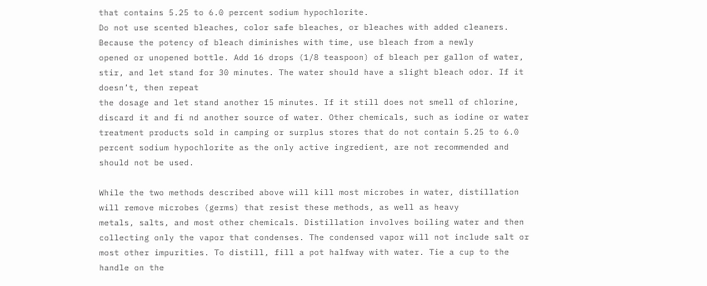that contains 5.25 to 6.0 percent sodium hypochlorite.
Do not use scented bleaches, color safe bleaches, or bleaches with added cleaners.
Because the potency of bleach diminishes with time, use bleach from a newly
opened or unopened bottle. Add 16 drops (1/8 teaspoon) of bleach per gallon of water, stir, and let stand for 30 minutes. The water should have a slight bleach odor. If it doesn’t, then repeat
the dosage and let stand another 15 minutes. If it still does not smell of chlorine,
discard it and fi nd another source of water. Other chemicals, such as iodine or water treatment products sold in camping or surplus stores that do not contain 5.25 to 6.0 percent sodium hypochlorite as the only active ingredient, are not recommended and should not be used.

While the two methods described above will kill most microbes in water, distillation
will remove microbes (germs) that resist these methods, as well as heavy
metals, salts, and most other chemicals. Distillation involves boiling water and then collecting only the vapor that condenses. The condensed vapor will not include salt or most other impurities. To distill, fill a pot halfway with water. Tie a cup to the handle on the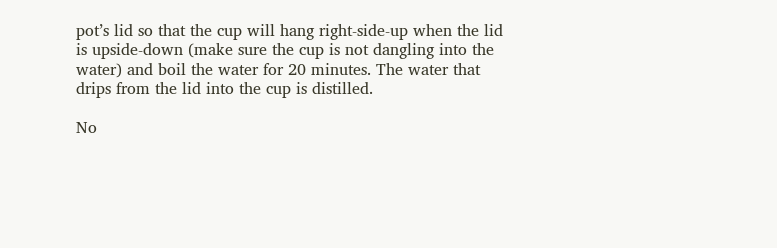pot’s lid so that the cup will hang right-side-up when the lid is upside-down (make sure the cup is not dangling into the water) and boil the water for 20 minutes. The water that drips from the lid into the cup is distilled.

No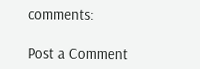comments:

Post a Comment